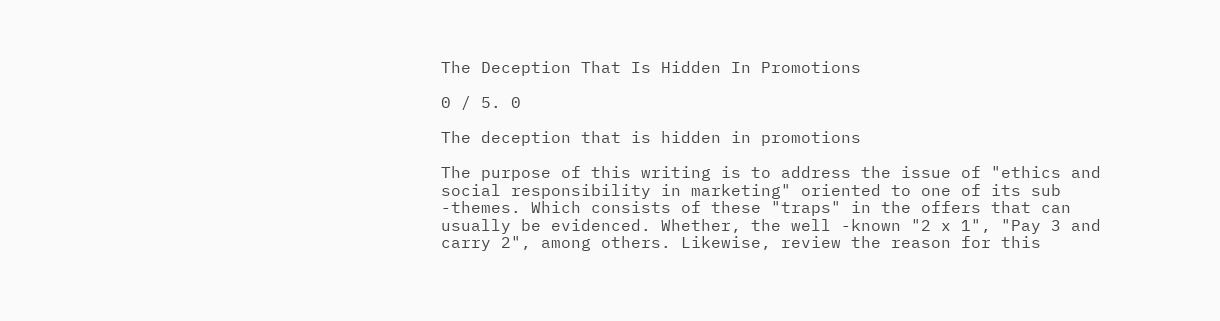The Deception That Is Hidden In Promotions

0 / 5. 0

The deception that is hidden in promotions

The purpose of this writing is to address the issue of "ethics and social responsibility in marketing" oriented to one of its sub -themes. Which consists of these "traps" in the offers that can usually be evidenced. Whether, the well -known "2 x 1", "Pay 3 and carry 2", among others. Likewise, review the reason for this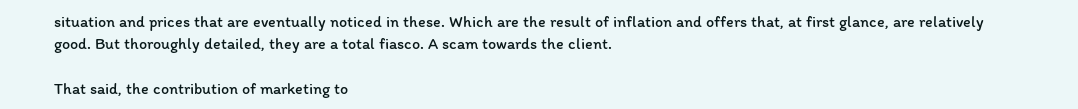situation and prices that are eventually noticed in these. Which are the result of inflation and offers that, at first glance, are relatively good. But thoroughly detailed, they are a total fiasco. A scam towards the client.

That said, the contribution of marketing to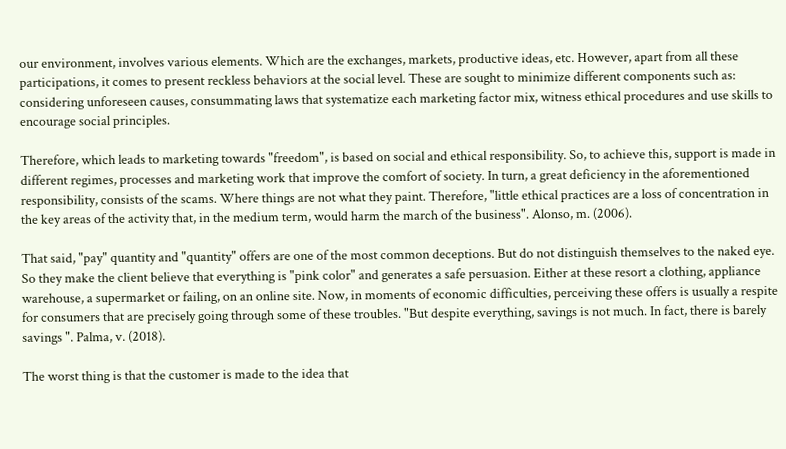our environment, involves various elements. Which are the exchanges, markets, productive ideas, etc. However, apart from all these participations, it comes to present reckless behaviors at the social level. These are sought to minimize different components such as: considering unforeseen causes, consummating laws that systematize each marketing factor mix, witness ethical procedures and use skills to encourage social principles.

Therefore, which leads to marketing towards "freedom", is based on social and ethical responsibility. So, to achieve this, support is made in different regimes, processes and marketing work that improve the comfort of society. In turn, a great deficiency in the aforementioned responsibility, consists of the scams. Where things are not what they paint. Therefore, "little ethical practices are a loss of concentration in the key areas of the activity that, in the medium term, would harm the march of the business". Alonso, m. (2006).

That said, "pay" quantity and "quantity" offers are one of the most common deceptions. But do not distinguish themselves to the naked eye. So they make the client believe that everything is "pink color" and generates a safe persuasion. Either at these resort a clothing, appliance warehouse, a supermarket or failing, on an online site. Now, in moments of economic difficulties, perceiving these offers is usually a respite for consumers that are precisely going through some of these troubles. "But despite everything, savings is not much. In fact, there is barely savings ". Palma, v. (2018).

The worst thing is that the customer is made to the idea that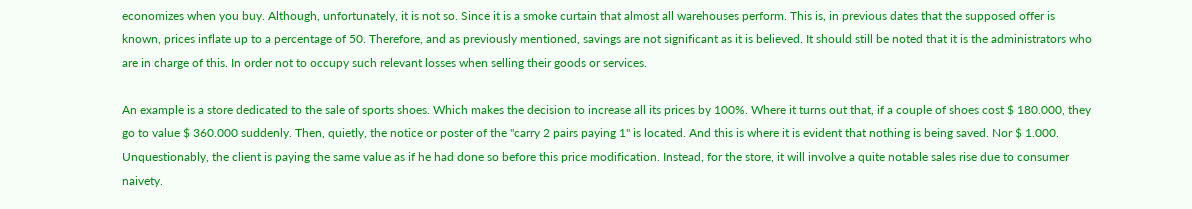economizes when you buy. Although, unfortunately, it is not so. Since it is a smoke curtain that almost all warehouses perform. This is, in previous dates that the supposed offer is known, prices inflate up to a percentage of 50. Therefore, and as previously mentioned, savings are not significant as it is believed. It should still be noted that it is the administrators who are in charge of this. In order not to occupy such relevant losses when selling their goods or services.

An example is a store dedicated to the sale of sports shoes. Which makes the decision to increase all its prices by 100%. Where it turns out that, if a couple of shoes cost $ 180.000, they go to value $ 360.000 suddenly. Then, quietly, the notice or poster of the "carry 2 pairs paying 1" is located. And this is where it is evident that nothing is being saved. Nor $ 1.000. Unquestionably, the client is paying the same value as if he had done so before this price modification. Instead, for the store, it will involve a quite notable sales rise due to consumer naivety.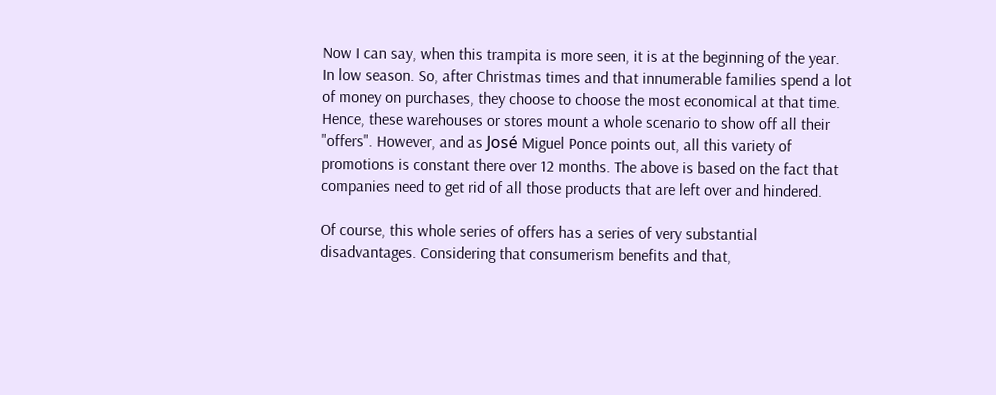Now I can say, when this trampita is more seen, it is at the beginning of the year. In low season. So, after Christmas times and that innumerable families spend a lot of money on purchases, they choose to choose the most economical at that time. Hence, these warehouses or stores mount a whole scenario to show off all their "offers". However, and as José Miguel Ponce points out, all this variety of promotions is constant there over 12 months. The above is based on the fact that companies need to get rid of all those products that are left over and hindered.

Of course, this whole series of offers has a series of very substantial disadvantages. Considering that consumerism benefits and that,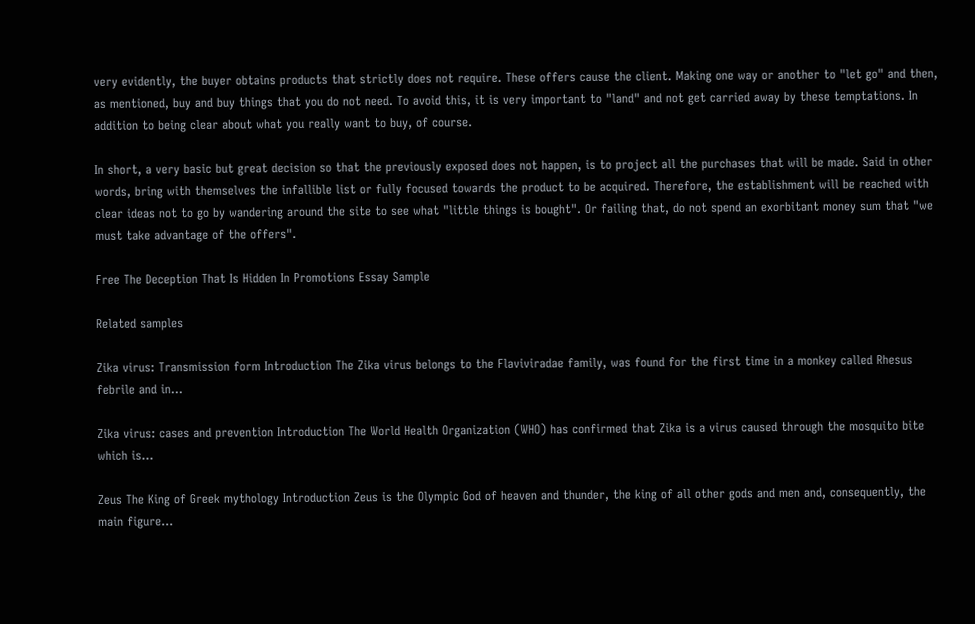very evidently, the buyer obtains products that strictly does not require. These offers cause the client. Making one way or another to "let go" and then, as mentioned, buy and buy things that you do not need. To avoid this, it is very important to "land" and not get carried away by these temptations. In addition to being clear about what you really want to buy, of course.

In short, a very basic but great decision so that the previously exposed does not happen, is to project all the purchases that will be made. Said in other words, bring with themselves the infallible list or fully focused towards the product to be acquired. Therefore, the establishment will be reached with clear ideas not to go by wandering around the site to see what "little things is bought". Or failing that, do not spend an exorbitant money sum that "we must take advantage of the offers".

Free The Deception That Is Hidden In Promotions Essay Sample

Related samples

Zika virus: Transmission form Introduction The Zika virus belongs to the Flaviviradae family, was found for the first time in a monkey called Rhesus febrile and in...

Zika virus: cases and prevention Introduction The World Health Organization (WHO) has confirmed that Zika is a virus caused through the mosquito bite which is...

Zeus The King of Greek mythology Introduction Zeus is the Olympic God of heaven and thunder, the king of all other gods and men and, consequently, the main figure...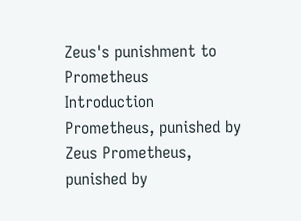Zeus's punishment to Prometheus Introduction Prometheus, punished by Zeus Prometheus, punished by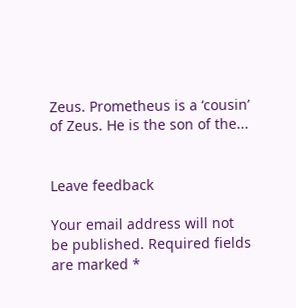Zeus. Prometheus is a ‘cousin’ of Zeus. He is the son of the...


Leave feedback

Your email address will not be published. Required fields are marked *